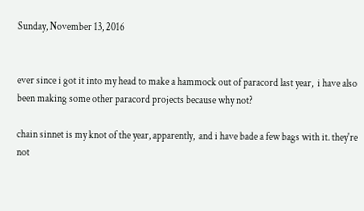Sunday, November 13, 2016


ever since i got it into my head to make a hammock out of paracord last year,  i have also been making some other paracord projects because why not?

chain sinnet is my knot of the year, apparently,  and i have bade a few bags with it. they're not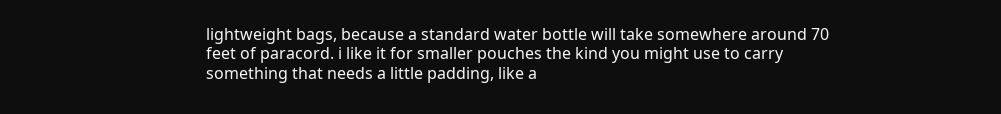lightweight bags, because a standard water bottle will take somewhere around 70 feet of paracord. i like it for smaller pouches the kind you might use to carry something that needs a little padding, like a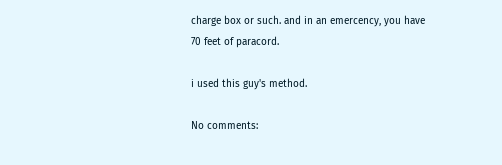charge box or such. and in an emercency, you have 70 feet of paracord.

i used this guy's method.

No comments: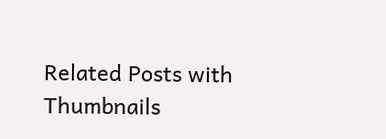Related Posts with Thumbnails